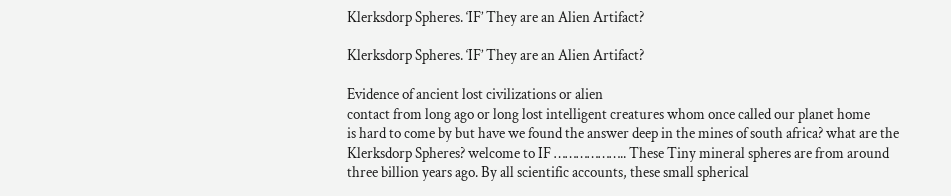Klerksdorp Spheres. ‘IF’ They are an Alien Artifact?

Klerksdorp Spheres. ‘IF’ They are an Alien Artifact?

Evidence of ancient lost civilizations or alien
contact from long ago or long lost intelligent creatures whom once called our planet home
is hard to come by but have we found the answer deep in the mines of south africa? what are the Klerksdorp Spheres? welcome to IF ……………….. These Tiny mineral spheres are from around
three billion years ago. By all scientific accounts, these small spherical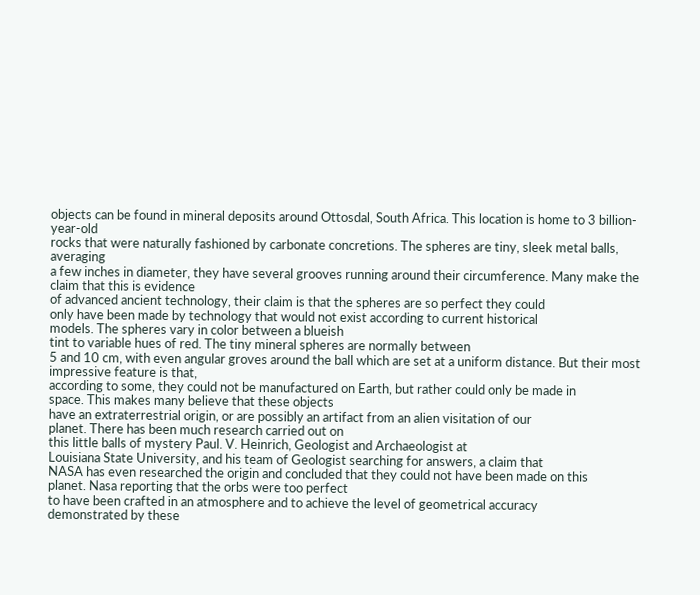objects can be found in mineral deposits around Ottosdal, South Africa. This location is home to 3 billion-year-old
rocks that were naturally fashioned by carbonate concretions. The spheres are tiny, sleek metal balls, averaging
a few inches in diameter, they have several grooves running around their circumference. Many make the claim that this is evidence
of advanced ancient technology, their claim is that the spheres are so perfect they could
only have been made by technology that would not exist according to current historical
models. The spheres vary in color between a blueish
tint to variable hues of red. The tiny mineral spheres are normally between
5 and 10 cm, with even angular groves around the ball which are set at a uniform distance. But their most impressive feature is that,
according to some, they could not be manufactured on Earth, but rather could only be made in
space. This makes many believe that these objects
have an extraterrestrial origin, or are possibly an artifact from an alien visitation of our
planet. There has been much research carried out on
this little balls of mystery Paul. V. Heinrich, Geologist and Archaeologist at
Louisiana State University, and his team of Geologist searching for answers, a claim that
NASA has even researched the origin and concluded that they could not have been made on this
planet. Nasa reporting that the orbs were too perfect
to have been crafted in an atmosphere and to achieve the level of geometrical accuracy
demonstrated by these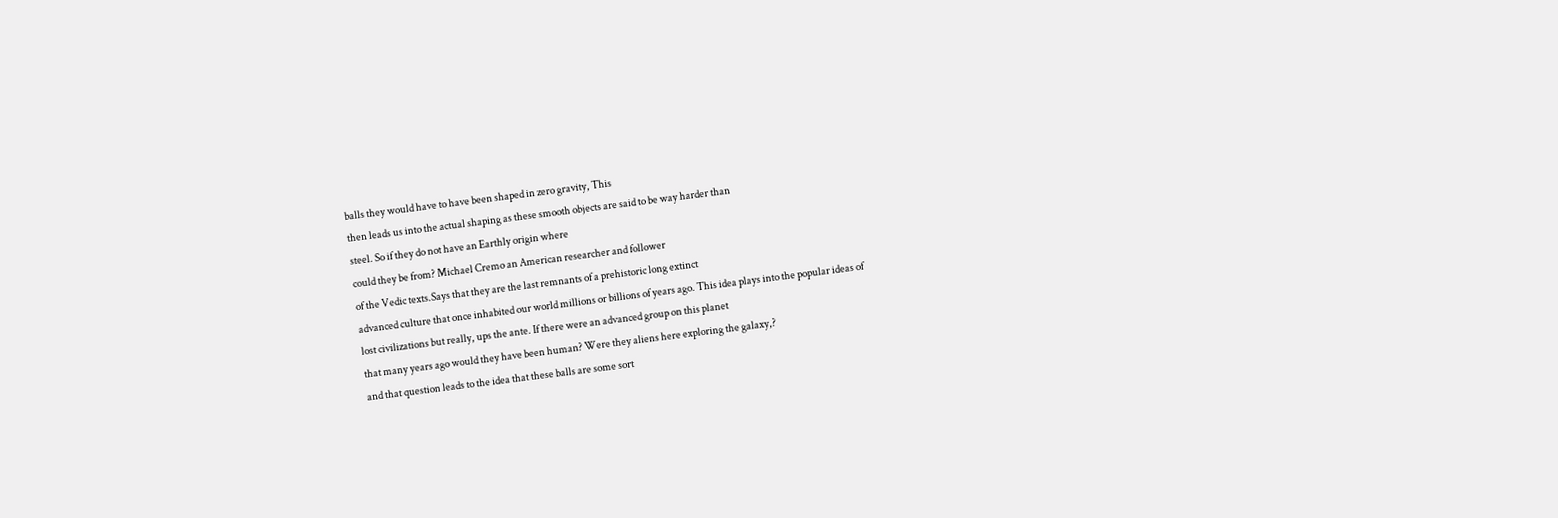balls they would have to have been shaped in zero gravity, This
then leads us into the actual shaping as these smooth objects are said to be way harder than
steel. So if they do not have an Earthly origin where
could they be from? Michael Cremo an American researcher and follower
of the Vedic texts.Says that they are the last remnants of a prehistoric long extinct
advanced culture that once inhabited our world millions or billions of years ago. This idea plays into the popular ideas of
lost civilizations but really, ups the ante. If there were an advanced group on this planet
that many years ago would they have been human? Were they aliens here exploring the galaxy,?
and that question leads to the idea that these balls are some sort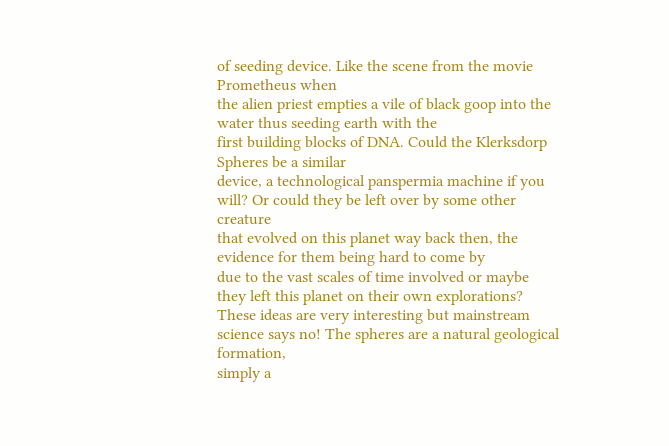of seeding device. Like the scene from the movie Prometheus when
the alien priest empties a vile of black goop into the water thus seeding earth with the
first building blocks of DNA. Could the Klerksdorp Spheres be a similar
device, a technological panspermia machine if you will? Or could they be left over by some other creature
that evolved on this planet way back then, the evidence for them being hard to come by
due to the vast scales of time involved or maybe they left this planet on their own explorations? These ideas are very interesting but mainstream
science says no! The spheres are a natural geological formation,
simply a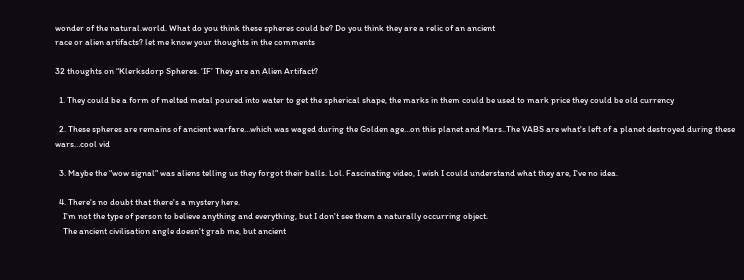wonder of the natural.world. What do you think these spheres could be? Do you think they are a relic of an ancient
race or alien artifacts? let me know your thoughts in the comments

32 thoughts on “Klerksdorp Spheres. ‘IF’ They are an Alien Artifact?

  1. They could be a form of melted metal poured into water to get the spherical shape, the marks in them could be used to mark price they could be old currency

  2. These spheres are remains of ancient warfare…which was waged during the Golden age…on this planet and Mars..The VABS are what's left of a planet destroyed during these wars…cool vid

  3. Maybe the "wow signal" was aliens telling us they forgot their balls. Lol. Fascinating video, I wish I could understand what they are, I've no idea.

  4. There's no doubt that there's a mystery here.
    I'm not the type of person to believe anything and everything, but I don't see them a naturally occurring object.
    The ancient civilisation angle doesn't grab me, but ancient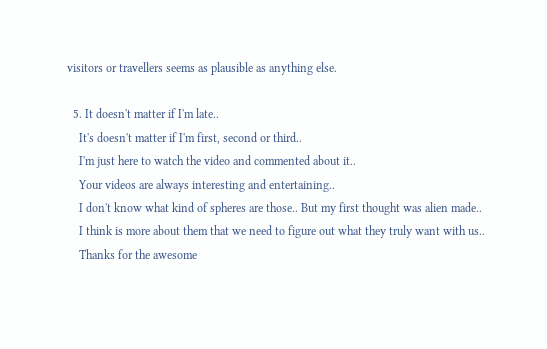visitors or travellers seems as plausible as anything else.

  5. It doesn't matter if I'm late..
    It's doesn't matter if I'm first, second or third..
    I'm just here to watch the video and commented about it..
    Your videos are always interesting and entertaining..
    I don't know what kind of spheres are those.. But my first thought was alien made..
    I think is more about them that we need to figure out what they truly want with us..
    Thanks for the awesome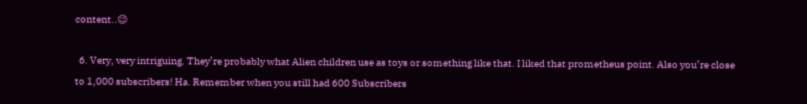content..😉

  6. Very, very intriguing. They’re probably what Alien children use as toys or something like that. I liked that prometheus point. Also you’re close to 1,000 subscribers! Ha. Remember when you still had 600 Subscribers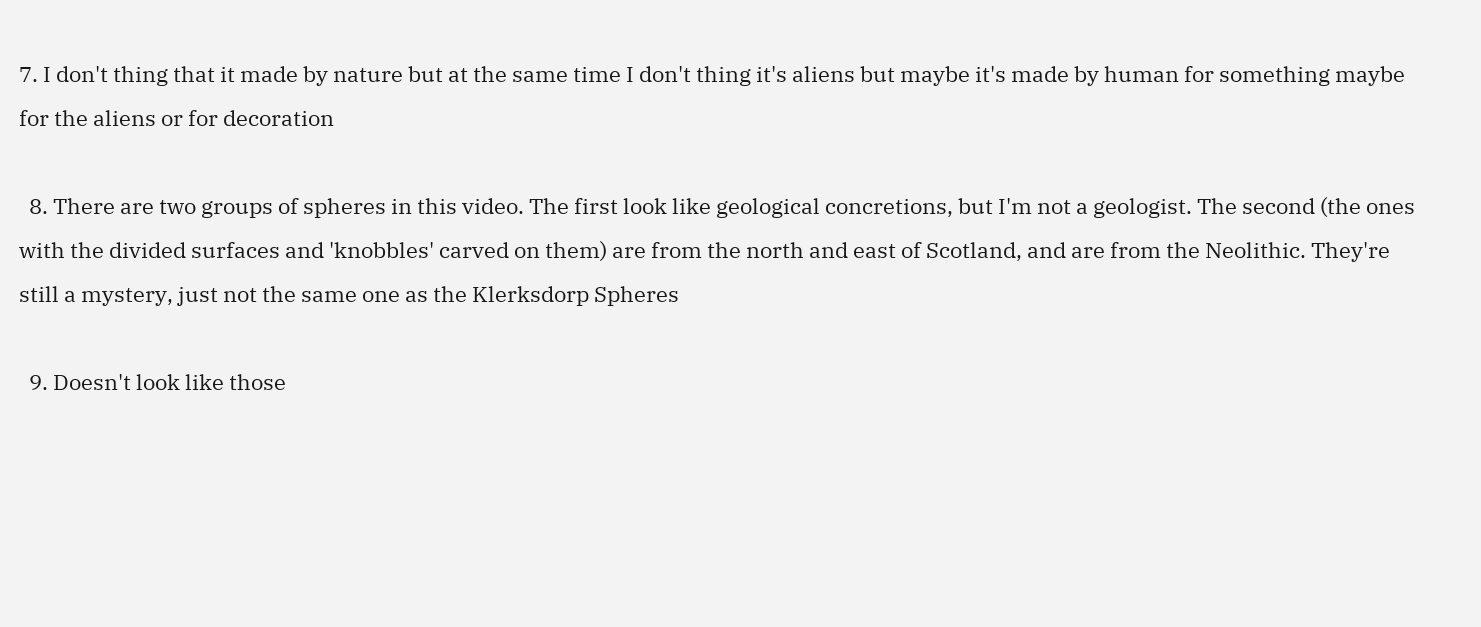7. I don't thing that it made by nature but at the same time I don't thing it's aliens but maybe it's made by human for something maybe for the aliens or for decoration

  8. There are two groups of spheres in this video. The first look like geological concretions, but I'm not a geologist. The second (the ones with the divided surfaces and 'knobbles' carved on them) are from the north and east of Scotland, and are from the Neolithic. They're still a mystery, just not the same one as the Klerksdorp Spheres

  9. Doesn't look like those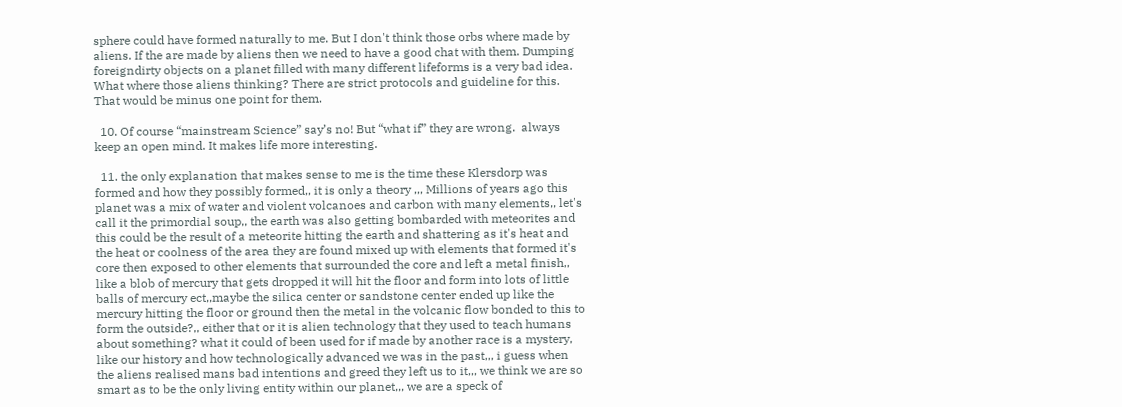sphere could have formed naturally to me. But I don't think those orbs where made by aliens. If the are made by aliens then we need to have a good chat with them. Dumping foreigndirty objects on a planet filled with many different lifeforms is a very bad idea. What where those aliens thinking? There are strict protocols and guideline for this. That would be minus one point for them.

  10. Of course “mainstream Science” say’s no! But “what if” they are wrong.  always keep an open mind. It makes life more interesting.

  11. the only explanation that makes sense to me is the time these Klersdorp was formed and how they possibly formed,, it is only a theory ,,, Millions of years ago this planet was a mix of water and violent volcanoes and carbon with many elements,, let's call it the primordial soup,, the earth was also getting bombarded with meteorites and this could be the result of a meteorite hitting the earth and shattering as it's heat and the heat or coolness of the area they are found mixed up with elements that formed it's core then exposed to other elements that surrounded the core and left a metal finish,, like a blob of mercury that gets dropped it will hit the floor and form into lots of little balls of mercury ect,,maybe the silica center or sandstone center ended up like the mercury hitting the floor or ground then the metal in the volcanic flow bonded to this to form the outside?,, either that or it is alien technology that they used to teach humans about something? what it could of been used for if made by another race is a mystery, like our history and how technologically advanced we was in the past,,, i guess when the aliens realised mans bad intentions and greed they left us to it,,, we think we are so smart as to be the only living entity within our planet,,, we are a speck of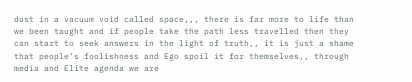dust in a vacuum void called space,,, there is far more to life than we been taught and if people take the path less travelled then they can start to seek answers in the light of truth,, it is just a shame that people's foolishness and Ego spoil it for themselves,, through media and Elite agenda we are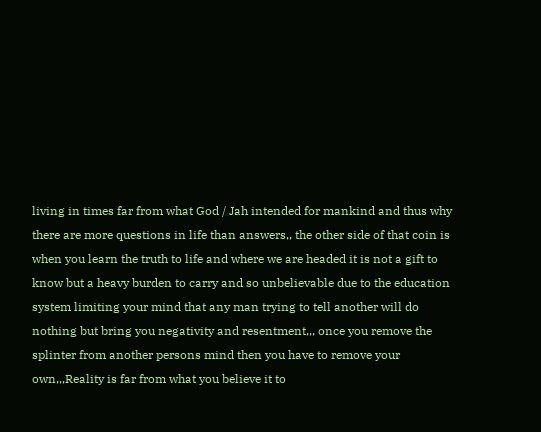living in times far from what God / Jah intended for mankind and thus why there are more questions in life than answers,, the other side of that coin is when you learn the truth to life and where we are headed it is not a gift to know but a heavy burden to carry and so unbelievable due to the education system limiting your mind that any man trying to tell another will do nothing but bring you negativity and resentment,,, once you remove the splinter from another persons mind then you have to remove your own,,,Reality is far from what you believe it to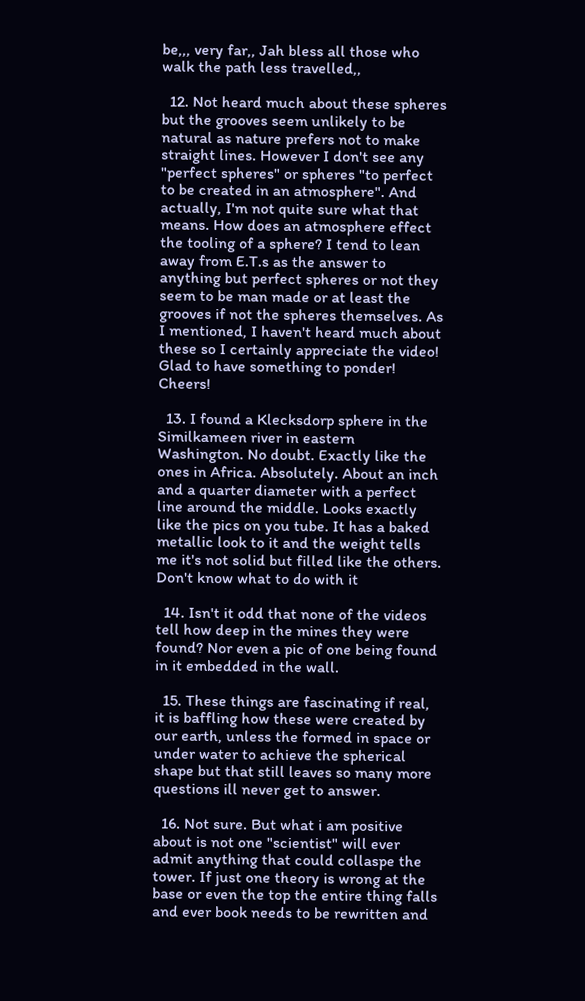be,,, very far,, Jah bless all those who walk the path less travelled,,

  12. Not heard much about these spheres but the grooves seem unlikely to be natural as nature prefers not to make straight lines. However I don't see any "perfect spheres" or spheres "to perfect to be created in an atmosphere". And actually, I'm not quite sure what that means. How does an atmosphere effect the tooling of a sphere? I tend to lean away from E.T.s as the answer to anything but perfect spheres or not they seem to be man made or at least the grooves if not the spheres themselves. As I mentioned, I haven't heard much about these so I certainly appreciate the video! Glad to have something to ponder! Cheers!

  13. I found a Klecksdorp sphere in the Similkameen river in eastern Washington. No doubt. Exactly like the ones in Africa. Absolutely. About an inch and a quarter diameter with a perfect line around the middle. Looks exactly like the pics on you tube. It has a baked metallic look to it and the weight tells me it's not solid but filled like the others. Don't know what to do with it

  14. Isn't it odd that none of the videos tell how deep in the mines they were found? Nor even a pic of one being found in it embedded in the wall.

  15. These things are fascinating if real, it is baffling how these were created by our earth, unless the formed in space or under water to achieve the spherical shape but that still leaves so many more questions ill never get to answer.

  16. Not sure. But what i am positive about is not one "scientist" will ever admit anything that could collaspe the tower. If just one theory is wrong at the base or even the top the entire thing falls and ever book needs to be rewritten and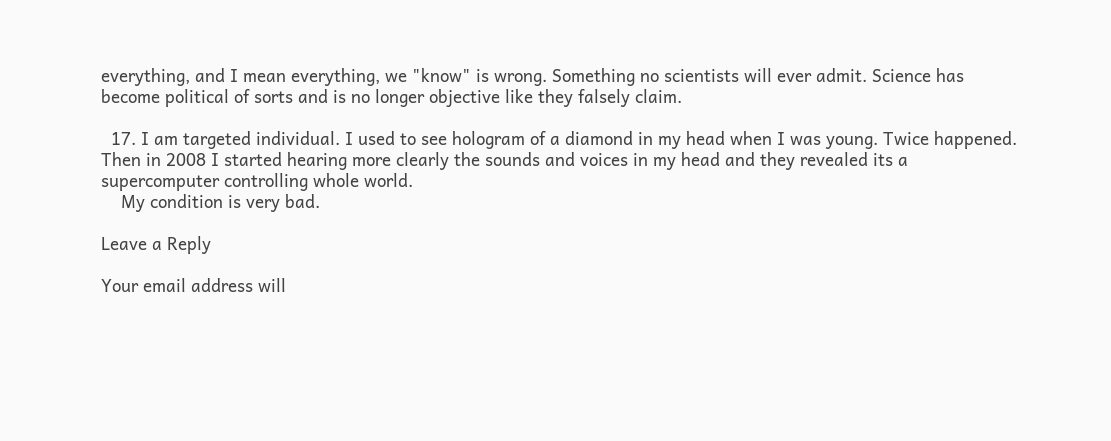everything, and I mean everything, we "know" is wrong. Something no scientists will ever admit. Science has become political of sorts and is no longer objective like they falsely claim.

  17. I am targeted individual. I used to see hologram of a diamond in my head when I was young. Twice happened. Then in 2008 I started hearing more clearly the sounds and voices in my head and they revealed its a supercomputer controlling whole world.
    My condition is very bad.

Leave a Reply

Your email address will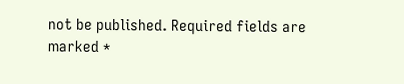not be published. Required fields are marked *